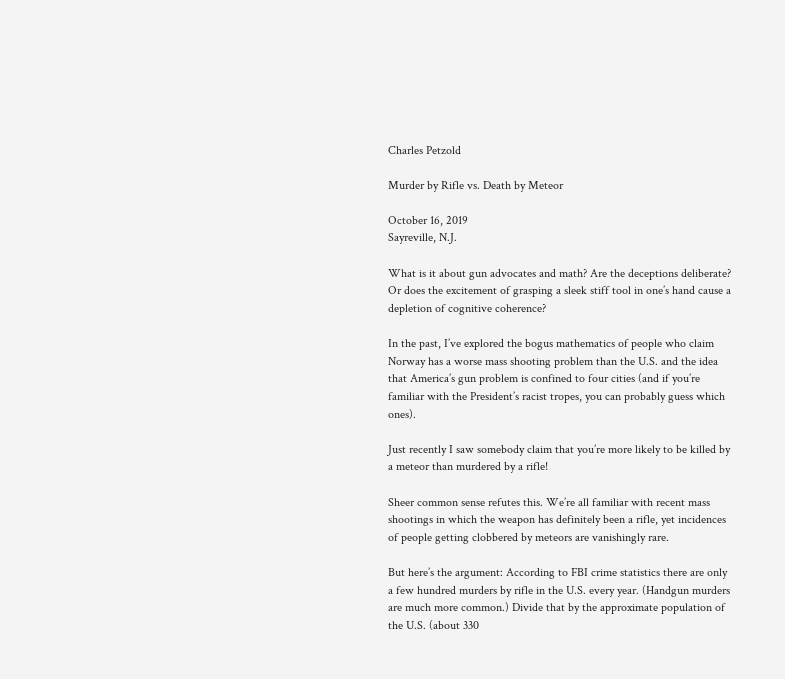Charles Petzold

Murder by Rifle vs. Death by Meteor

October 16, 2019
Sayreville, N.J.

What is it about gun advocates and math? Are the deceptions deliberate? Or does the excitement of grasping a sleek stiff tool in one’s hand cause a depletion of cognitive coherence?

In the past, I’ve explored the bogus mathematics of people who claim Norway has a worse mass shooting problem than the U.S. and the idea that America’s gun problem is confined to four cities (and if you’re familiar with the President’s racist tropes, you can probably guess which ones).

Just recently I saw somebody claim that you’re more likely to be killed by a meteor than murdered by a rifle!

Sheer common sense refutes this. We’re all familiar with recent mass shootings in which the weapon has definitely been a rifle, yet incidences of people getting clobbered by meteors are vanishingly rare.

But here’s the argument: According to FBI crime statistics there are only a few hundred murders by rifle in the U.S. every year. (Handgun murders are much more common.) Divide that by the approximate population of the U.S. (about 330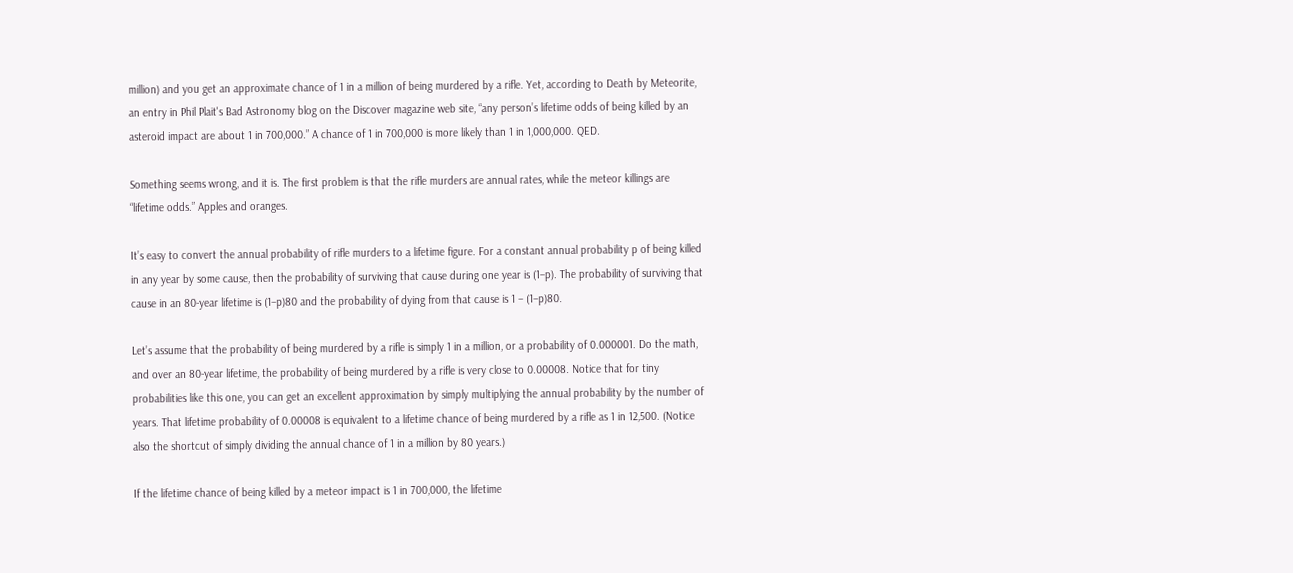million) and you get an approximate chance of 1 in a million of being murdered by a rifle. Yet, according to Death by Meteorite, an entry in Phil Plait's Bad Astronomy blog on the Discover magazine web site, “any person’s lifetime odds of being killed by an asteroid impact are about 1 in 700,000.” A chance of 1 in 700,000 is more likely than 1 in 1,000,000. QED.

Something seems wrong, and it is. The first problem is that the rifle murders are annual rates, while the meteor killings are “lifetime odds.” Apples and oranges.

It’s easy to convert the annual probability of rifle murders to a lifetime figure. For a constant annual probability p of being killed in any year by some cause, then the probability of surviving that cause during one year is (1–p). The probability of surviving that cause in an 80-year lifetime is (1–p)80 and the probability of dying from that cause is 1 – (1–p)80.

Let’s assume that the probability of being murdered by a rifle is simply 1 in a million, or a probability of 0.000001. Do the math, and over an 80-year lifetime, the probability of being murdered by a rifle is very close to 0.00008. Notice that for tiny probabilities like this one, you can get an excellent approximation by simply multiplying the annual probability by the number of years. That lifetime probability of 0.00008 is equivalent to a lifetime chance of being murdered by a rifle as 1 in 12,500. (Notice also the shortcut of simply dividing the annual chance of 1 in a million by 80 years.)

If the lifetime chance of being killed by a meteor impact is 1 in 700,000, the lifetime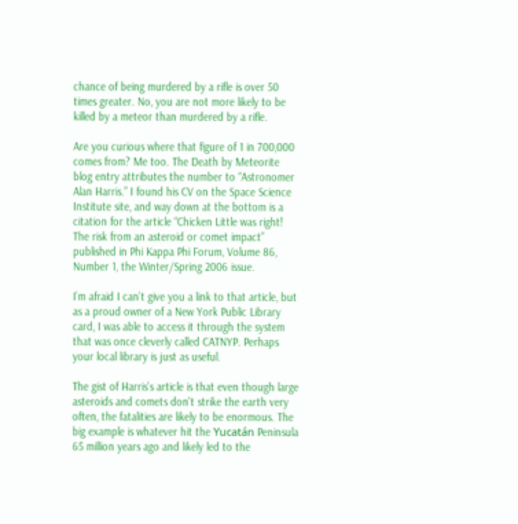chance of being murdered by a rifle is over 50 times greater. No, you are not more likely to be killed by a meteor than murdered by a rifle.

Are you curious where that figure of 1 in 700,000 comes from? Me too. The Death by Meteorite blog entry attributes the number to “Astronomer Alan Harris.” I found his CV on the Space Science Institute site, and way down at the bottom is a citation for the article “Chicken Little was right! The risk from an asteroid or comet impact” published in Phi Kappa Phi Forum, Volume 86, Number 1, the Winter/Spring 2006 issue.

I’m afraid I can’t give you a link to that article, but as a proud owner of a New York Public Library card, I was able to access it through the system that was once cleverly called CATNYP. Perhaps your local library is just as useful.

The gist of Harris’s article is that even though large asteroids and comets don't strike the earth very often, the fatalities are likely to be enormous. The big example is whatever hit the Yucatán Peninsula 65 million years ago and likely led to the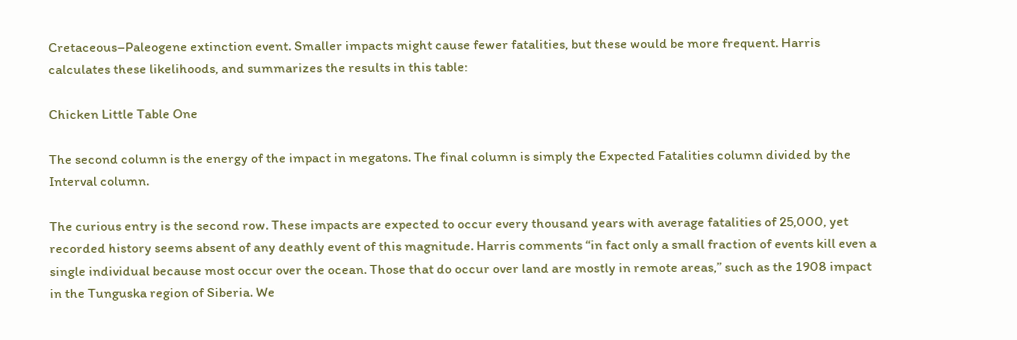Cretaceous–Paleogene extinction event. Smaller impacts might cause fewer fatalities, but these would be more frequent. Harris calculates these likelihoods, and summarizes the results in this table:

Chicken Little Table One

The second column is the energy of the impact in megatons. The final column is simply the Expected Fatalities column divided by the Interval column.

The curious entry is the second row. These impacts are expected to occur every thousand years with average fatalities of 25,000, yet recorded history seems absent of any deathly event of this magnitude. Harris comments “in fact only a small fraction of events kill even a single individual because most occur over the ocean. Those that do occur over land are mostly in remote areas,” such as the 1908 impact in the Tunguska region of Siberia. We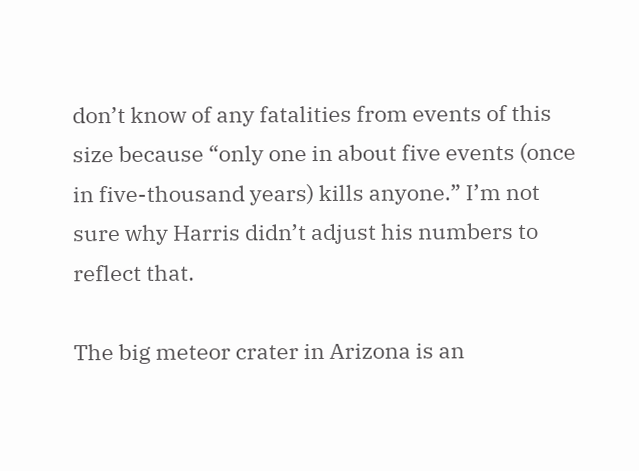don’t know of any fatalities from events of this size because “only one in about five events (once in five-thousand years) kills anyone.” I’m not sure why Harris didn’t adjust his numbers to reflect that.

The big meteor crater in Arizona is an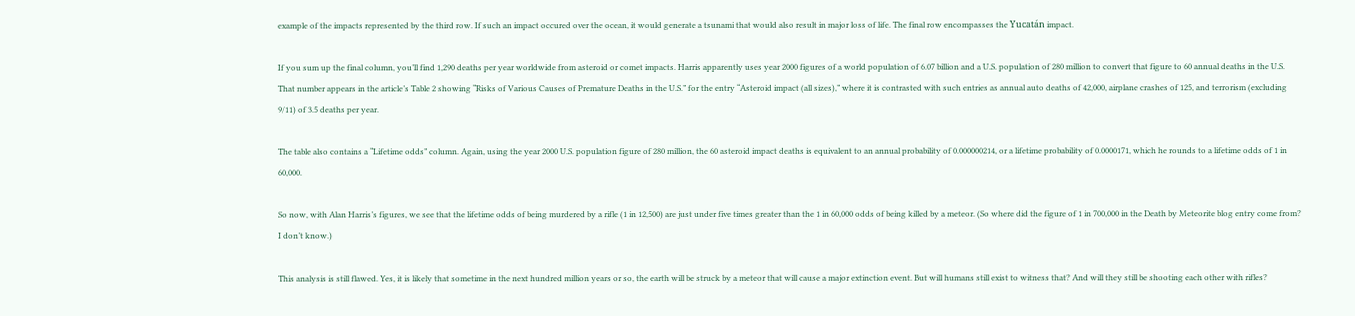example of the impacts represented by the third row. If such an impact occured over the ocean, it would generate a tsunami that would also result in major loss of life. The final row encompasses the Yucatán impact.

If you sum up the final column, you’ll find 1,290 deaths per year worldwide from asteroid or comet impacts. Harris apparently uses year 2000 figures of a world population of 6.07 billion and a U.S. population of 280 million to convert that figure to 60 annual deaths in the U.S. That number appears in the article’s Table 2 showing “Risks of Various Causes of Premature Deaths in the U.S.” for the entry “Asteroid impact (all sizes),” where it is contrasted with such entries as annual auto deaths of 42,000, airplane crashes of 125, and terrorism (excluding 9/11) of 3.5 deaths per year.

The table also contains a “Lifetime odds” column. Again, using the year 2000 U.S. population figure of 280 million, the 60 asteroid impact deaths is equivalent to an annual probability of 0.000000214, or a lifetime probability of 0.0000171, which he rounds to a lifetime odds of 1 in 60,000.

So now, with Alan Harris’s figures, we see that the lifetime odds of being murdered by a rifle (1 in 12,500) are just under five times greater than the 1 in 60,000 odds of being killed by a meteor. (So where did the figure of 1 in 700,000 in the Death by Meteorite blog entry come from? I don’t know.)

This analysis is still flawed. Yes, it is likely that sometime in the next hundred million years or so, the earth will be struck by a meteor that will cause a major extinction event. But will humans still exist to witness that? And will they still be shooting each other with rifles?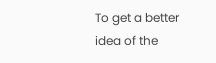To get a better idea of the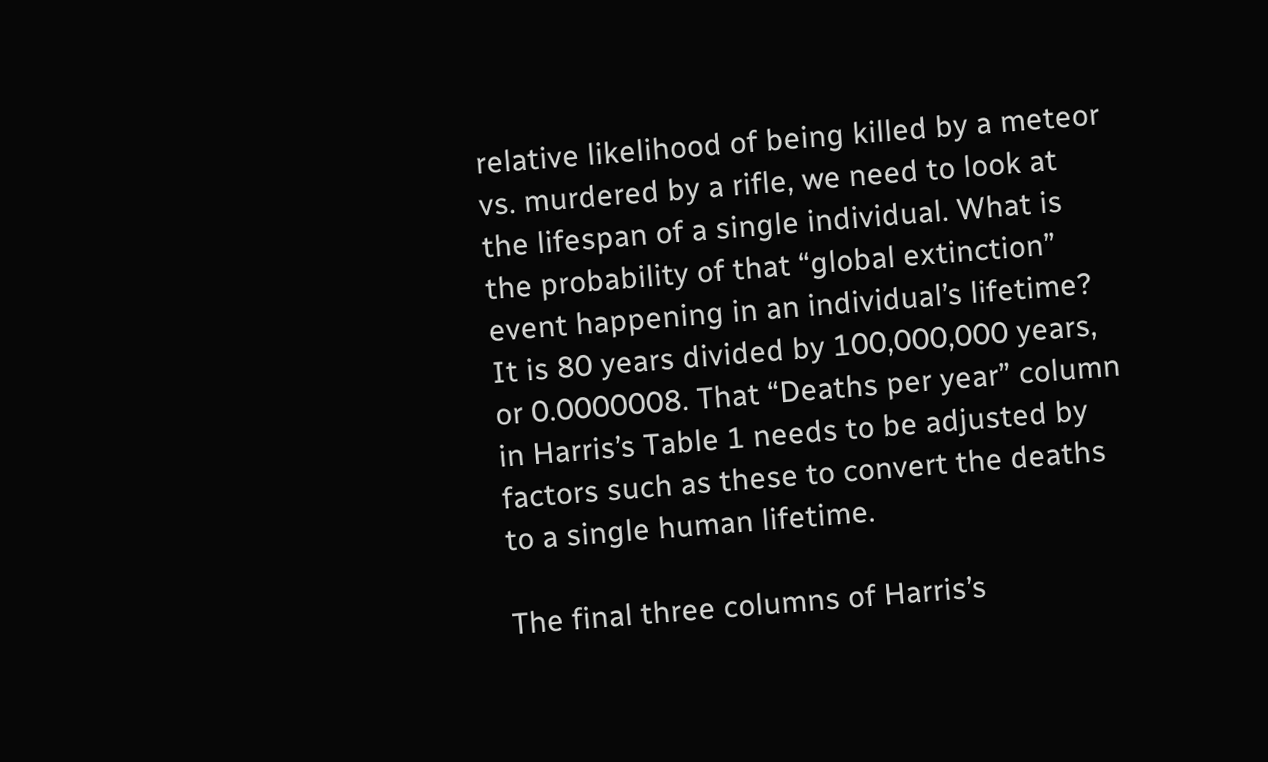relative likelihood of being killed by a meteor vs. murdered by a rifle, we need to look at the lifespan of a single individual. What is the probability of that “global extinction” event happening in an individual’s lifetime? It is 80 years divided by 100,000,000 years, or 0.0000008. That “Deaths per year” column in Harris’s Table 1 needs to be adjusted by factors such as these to convert the deaths to a single human lifetime.

The final three columns of Harris’s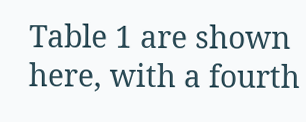Table 1 are shown here, with a fourth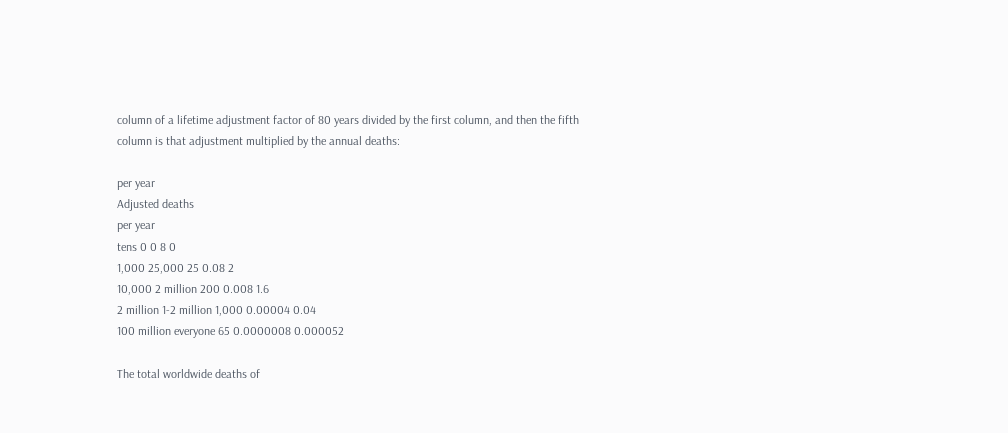column of a lifetime adjustment factor of 80 years divided by the first column, and then the fifth column is that adjustment multiplied by the annual deaths:

per year
Adjusted deaths
per year
tens 0 0 8 0
1,000 25,000 25 0.08 2
10,000 2 million 200 0.008 1.6
2 million 1-2 million 1,000 0.00004 0.04
100 million everyone 65 0.0000008 0.000052

The total worldwide deaths of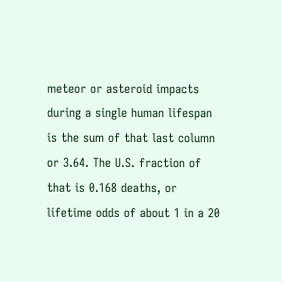meteor or asteroid impacts during a single human lifespan is the sum of that last column or 3.64. The U.S. fraction of that is 0.168 deaths, or lifetime odds of about 1 in a 20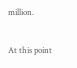million.

At this point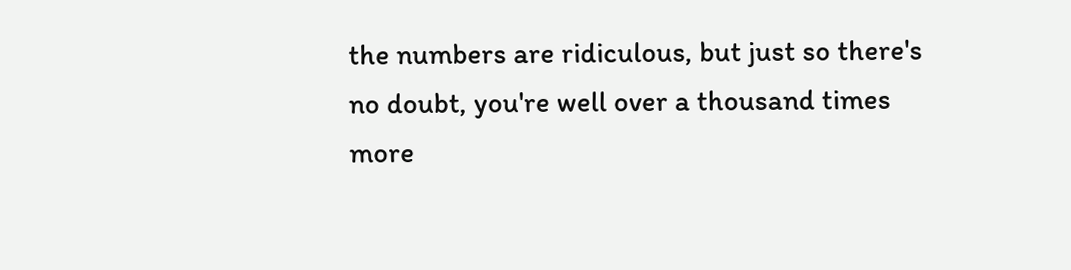the numbers are ridiculous, but just so there's no doubt, you're well over a thousand times more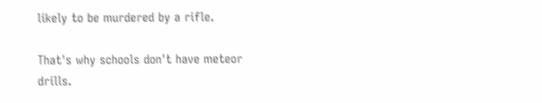likely to be murdered by a rifle.

That's why schools don't have meteor drills.